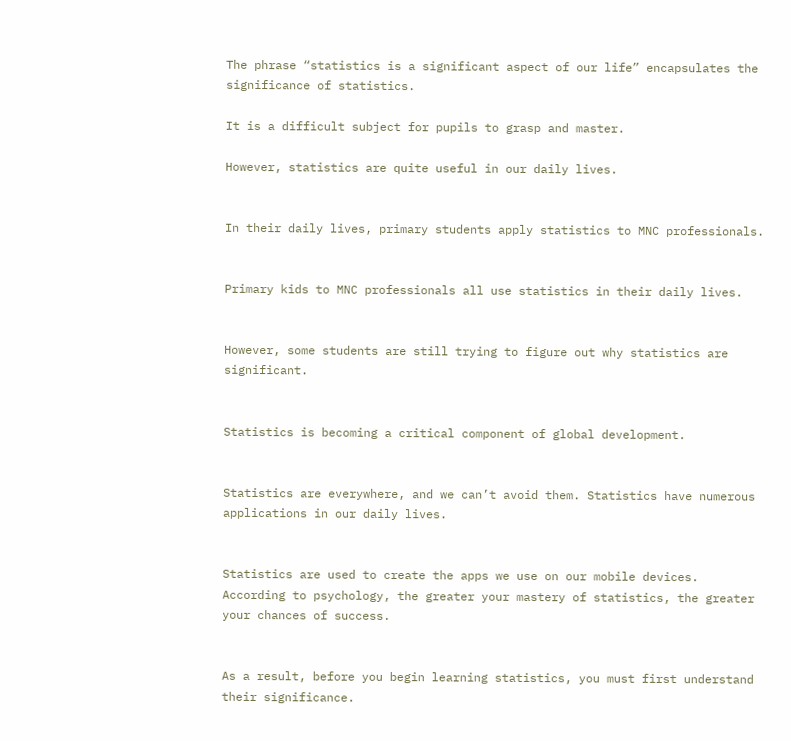The phrase “statistics is a significant aspect of our life” encapsulates the significance of statistics.

It is a difficult subject for pupils to grasp and master.

However, statistics are quite useful in our daily lives.


In their daily lives, primary students apply statistics to MNC professionals.


Primary kids to MNC professionals all use statistics in their daily lives.


However, some students are still trying to figure out why statistics are significant.


Statistics is becoming a critical component of global development.


Statistics are everywhere, and we can’t avoid them. Statistics have numerous applications in our daily lives.


Statistics are used to create the apps we use on our mobile devices. According to psychology, the greater your mastery of statistics, the greater your chances of success.


As a result, before you begin learning statistics, you must first understand their significance.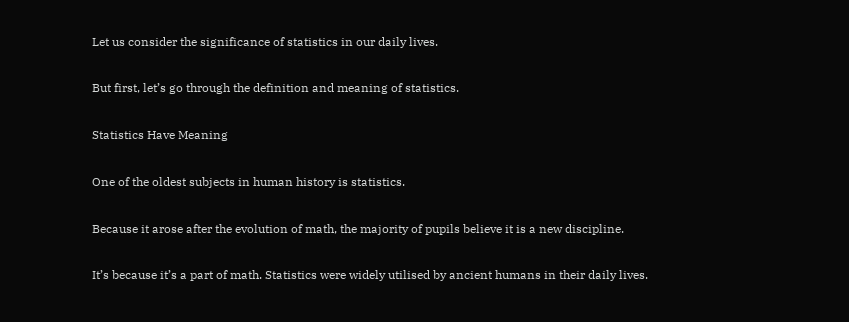Let us consider the significance of statistics in our daily lives.


But first, let’s go through the definition and meaning of statistics.


Statistics Have Meaning


One of the oldest subjects in human history is statistics.


Because it arose after the evolution of math, the majority of pupils believe it is a new discipline.


It’s because it’s a part of math. Statistics were widely utilised by ancient humans in their daily lives.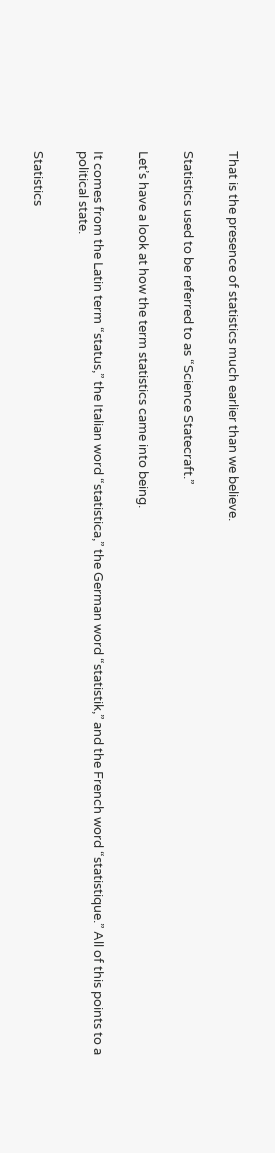That is the presence of statistics much earlier than we believe.


Statistics used to be referred to as “Science Statecraft.”


Let’s have a look at how the term statistics came into being.


It comes from the Latin term “status,” the Italian word “statistica,” the German word “statistik,” and the French word “statistique.” All of this points to a political state.


Statistics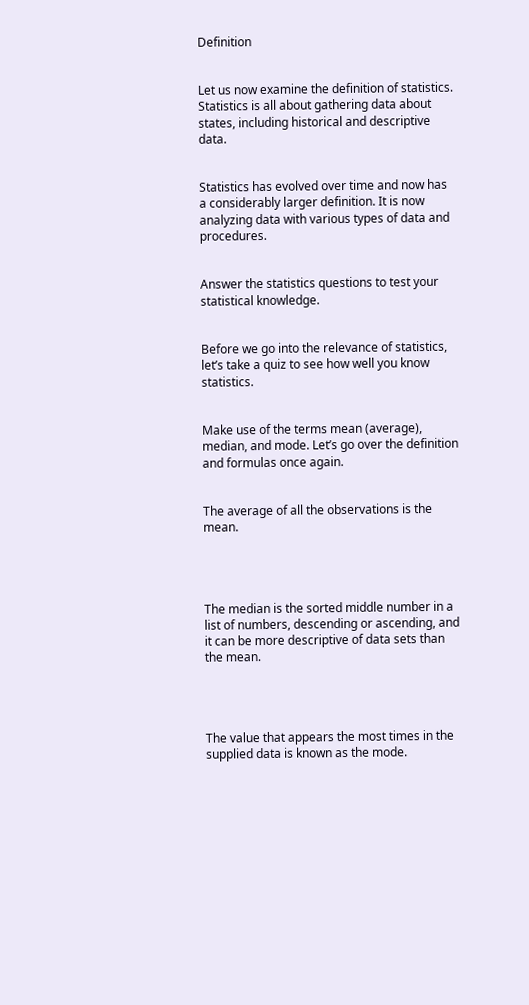Definition


Let us now examine the definition of statistics. Statistics is all about gathering data about states, including historical and descriptive data.


Statistics has evolved over time and now has a considerably larger definition. It is now analyzing data with various types of data and procedures.


Answer the statistics questions to test your statistical knowledge.


Before we go into the relevance of statistics, let’s take a quiz to see how well you know statistics.


Make use of the terms mean (average), median, and mode. Let’s go over the definition and formulas once again.


The average of all the observations is the mean.




The median is the sorted middle number in a list of numbers, descending or ascending, and it can be more descriptive of data sets than the mean.




The value that appears the most times in the supplied data is known as the mode.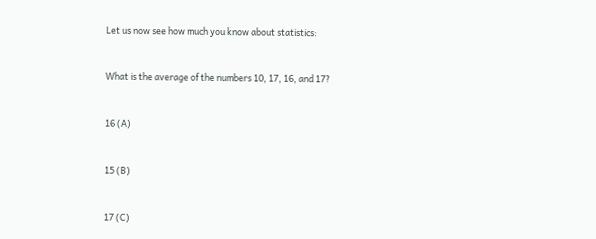Let us now see how much you know about statistics:


What is the average of the numbers 10, 17, 16, and 17?


16 (A)


15 (B)


17 (C)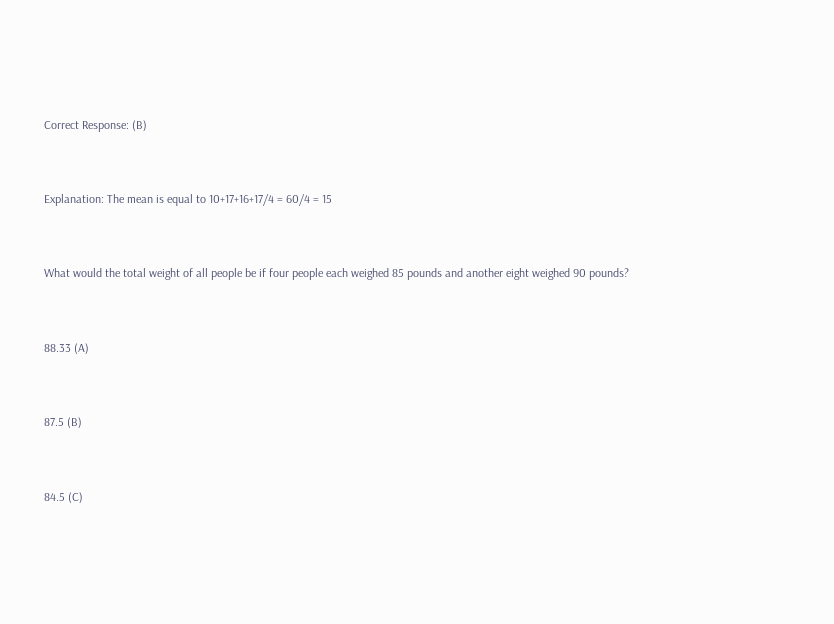Correct Response: (B)


Explanation: The mean is equal to 10+17+16+17/4 = 60/4 = 15


What would the total weight of all people be if four people each weighed 85 pounds and another eight weighed 90 pounds?


88.33 (A)


87.5 (B)


84.5 (C)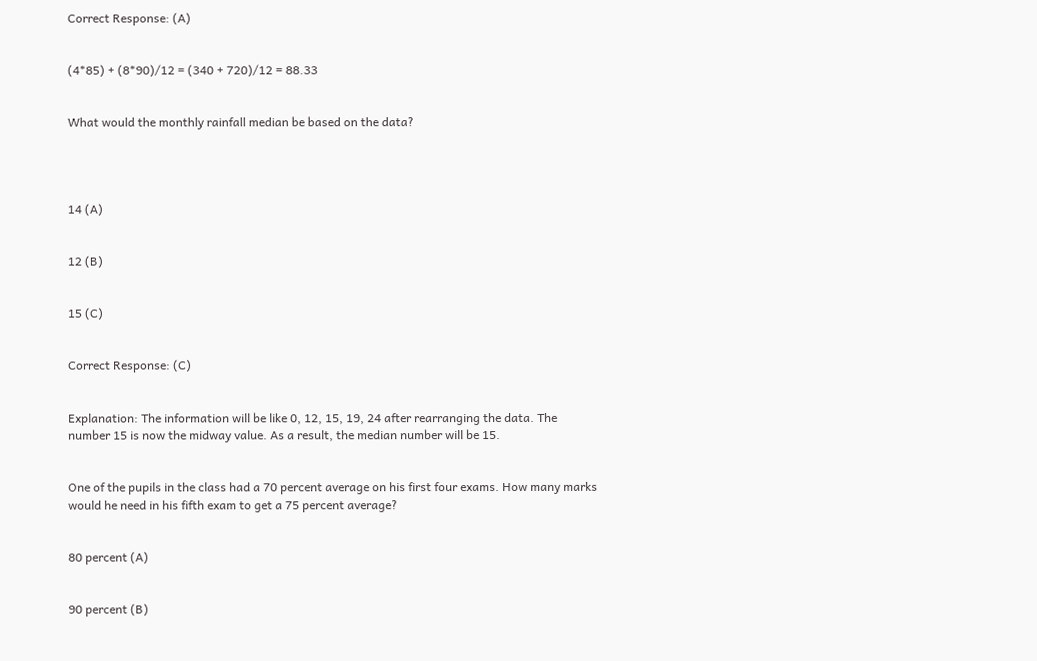Correct Response: (A)


(4*85) + (8*90)/12 = (340 + 720)/12 = 88.33


What would the monthly rainfall median be based on the data?




14 (A)


12 (B)


15 (C)


Correct Response: (C)


Explanation: The information will be like 0, 12, 15, 19, 24 after rearranging the data. The number 15 is now the midway value. As a result, the median number will be 15.


One of the pupils in the class had a 70 percent average on his first four exams. How many marks would he need in his fifth exam to get a 75 percent average?


80 percent (A)


90 percent (B)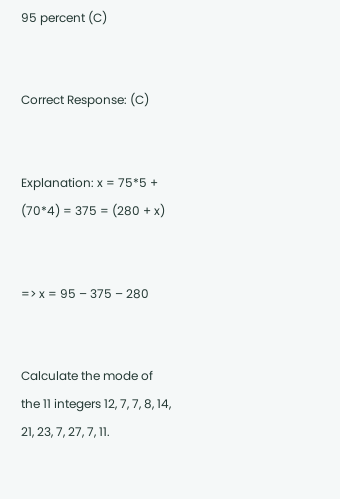95 percent (C)


Correct Response: (C)


Explanation: x = 75*5 + (70*4) = 375 = (280 + x)


=> x = 95 – 375 – 280


Calculate the mode of the 11 integers 12, 7, 7, 8, 14, 21, 23, 7, 27, 7, 11.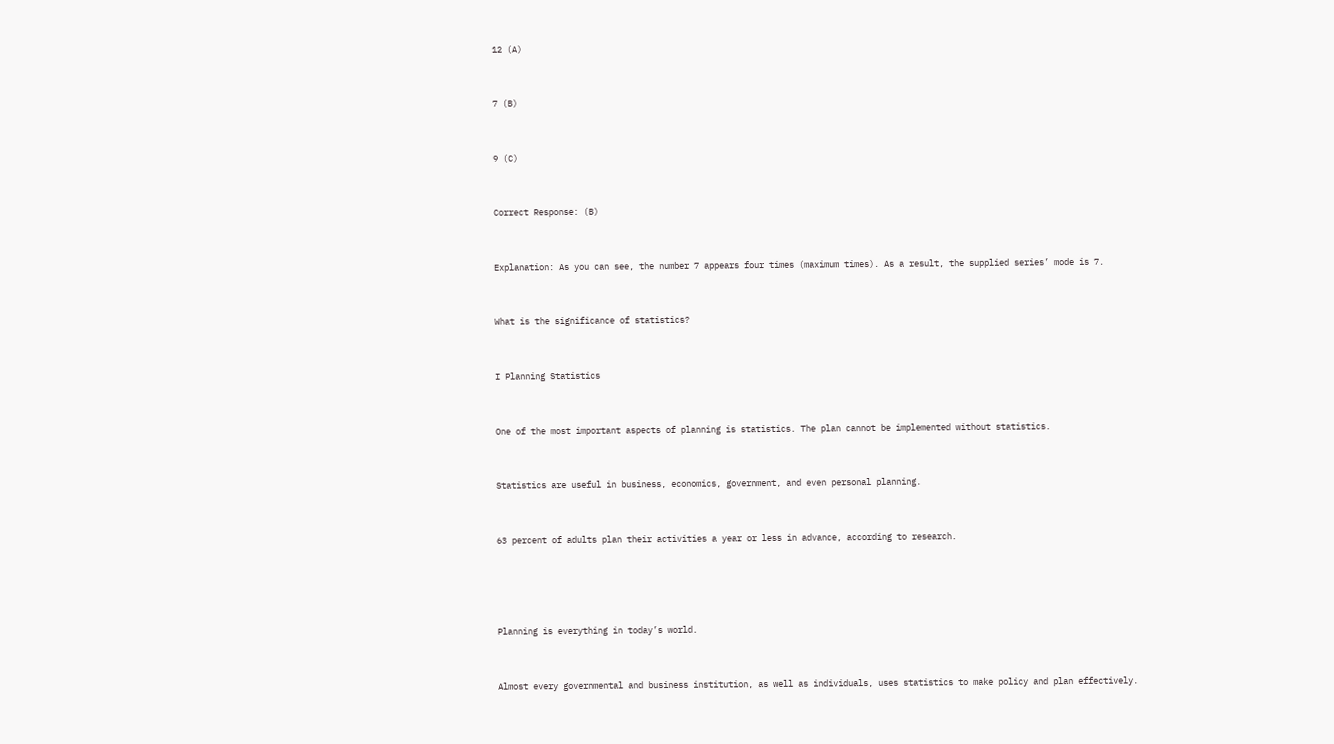12 (A)


7 (B)


9 (C)


Correct Response: (B)


Explanation: As you can see, the number 7 appears four times (maximum times). As a result, the supplied series’ mode is 7.


What is the significance of statistics?


I Planning Statistics


One of the most important aspects of planning is statistics. The plan cannot be implemented without statistics.


Statistics are useful in business, economics, government, and even personal planning.


63 percent of adults plan their activities a year or less in advance, according to research.




Planning is everything in today’s world.


Almost every governmental and business institution, as well as individuals, uses statistics to make policy and plan effectively.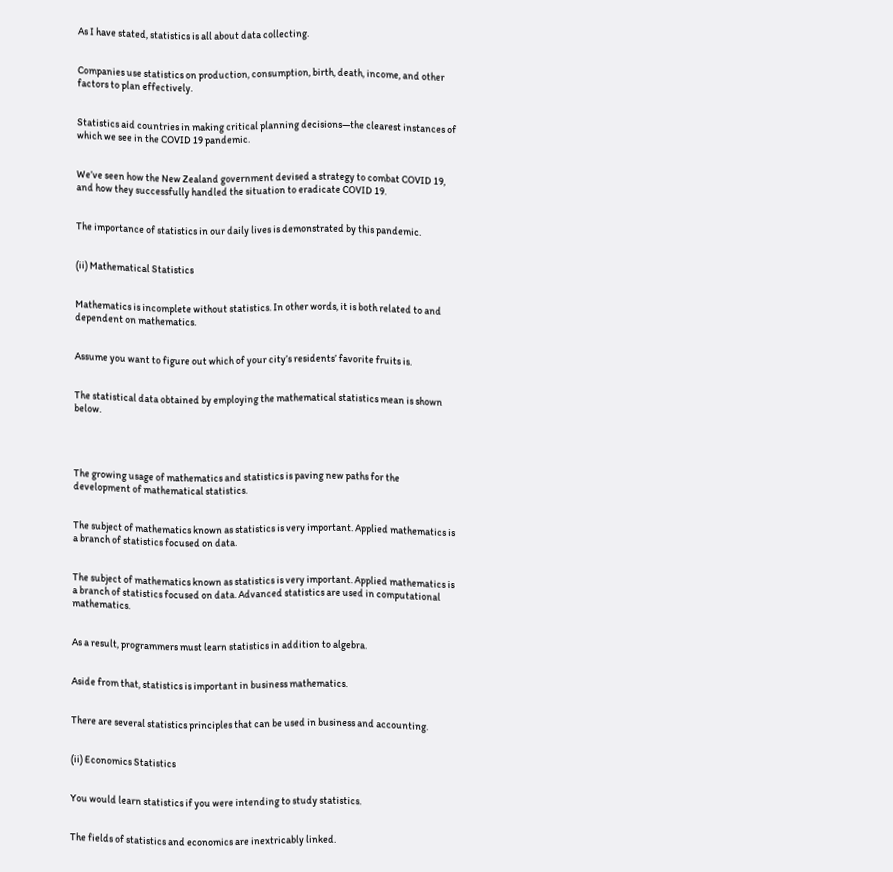As I have stated, statistics is all about data collecting.


Companies use statistics on production, consumption, birth, death, income, and other factors to plan effectively.


Statistics aid countries in making critical planning decisions—the clearest instances of which we see in the COVID 19 pandemic.


We’ve seen how the New Zealand government devised a strategy to combat COVID 19, and how they successfully handled the situation to eradicate COVID 19.


The importance of statistics in our daily lives is demonstrated by this pandemic.


(ii) Mathematical Statistics


Mathematics is incomplete without statistics. In other words, it is both related to and dependent on mathematics.


Assume you want to figure out which of your city’s residents’ favorite fruits is.


The statistical data obtained by employing the mathematical statistics mean is shown below.




The growing usage of mathematics and statistics is paving new paths for the development of mathematical statistics.


The subject of mathematics known as statistics is very important. Applied mathematics is a branch of statistics focused on data.


The subject of mathematics known as statistics is very important. Applied mathematics is a branch of statistics focused on data. Advanced statistics are used in computational mathematics.


As a result, programmers must learn statistics in addition to algebra.


Aside from that, statistics is important in business mathematics.


There are several statistics principles that can be used in business and accounting.


(ii) Economics Statistics


You would learn statistics if you were intending to study statistics.


The fields of statistics and economics are inextricably linked.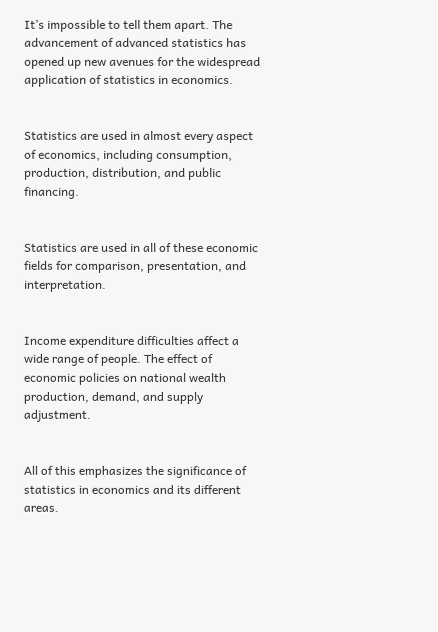It’s impossible to tell them apart. The advancement of advanced statistics has opened up new avenues for the widespread application of statistics in economics.


Statistics are used in almost every aspect of economics, including consumption, production, distribution, and public financing.


Statistics are used in all of these economic fields for comparison, presentation, and interpretation.


Income expenditure difficulties affect a wide range of people. The effect of economic policies on national wealth production, demand, and supply adjustment.


All of this emphasizes the significance of statistics in economics and its different areas.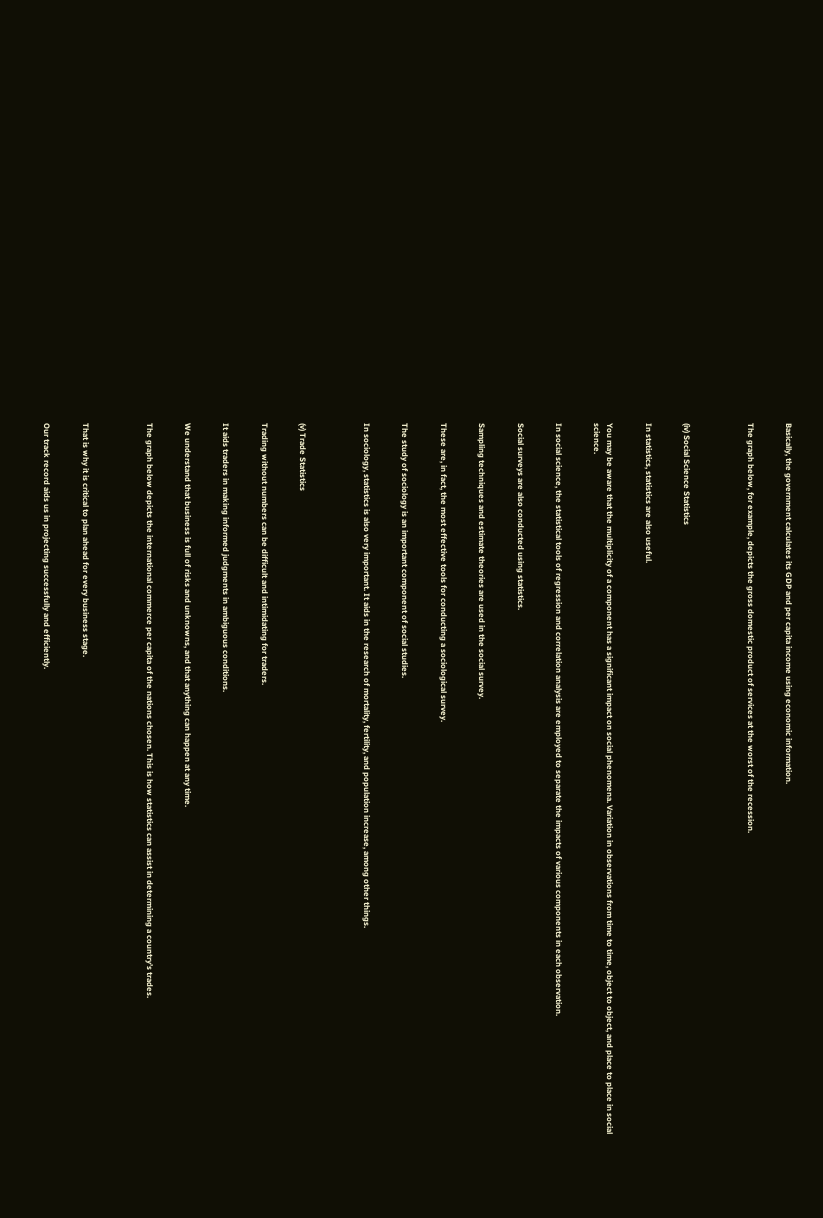Basically, the government calculates its GDP and per capita income using economic information.


The graph below, for example, depicts the gross domestic product of services at the worst of the recession.




(iv) Social Science Statistics


In statistics, statistics are also useful.


You may be aware that the multiplicity of a component has a significant impact on social phenomena. Variation in observations from time to time, object to object, and place to place in social science.


In social science, the statistical tools of regression and correlation analysis are employed to separate the impacts of various components in each observation.


Social surveys are also conducted using statistics.


Sampling techniques and estimate theories are used in the social survey.


These are, in fact, the most effective tools for conducting a sociological survey.


The study of sociology is an important component of social studies.


In sociology, statistics is also very important. It aids in the research of mortality, fertility, and population increase, among other things.




(v) Trade Statistics


Trading without numbers can be difficult and intimidating for traders.


It aids traders in making informed judgments in ambiguous conditions.


We understand that business is full of risks and unknowns, and that anything can happen at any time.


The graph below depicts the international commerce per capita of the nations chosen. This is how statistics can assist in determining a country’s trades.




That is why it is critical to plan ahead for every business stage.


Our track record aids us in projecting successfully and efficiently.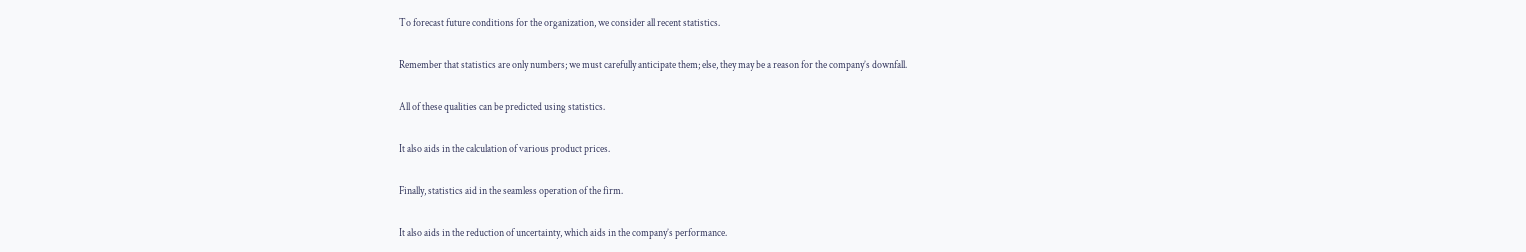To forecast future conditions for the organization, we consider all recent statistics.


Remember that statistics are only numbers; we must carefully anticipate them; else, they may be a reason for the company’s downfall.


All of these qualities can be predicted using statistics.


It also aids in the calculation of various product prices.


Finally, statistics aid in the seamless operation of the firm.


It also aids in the reduction of uncertainty, which aids in the company’s performance.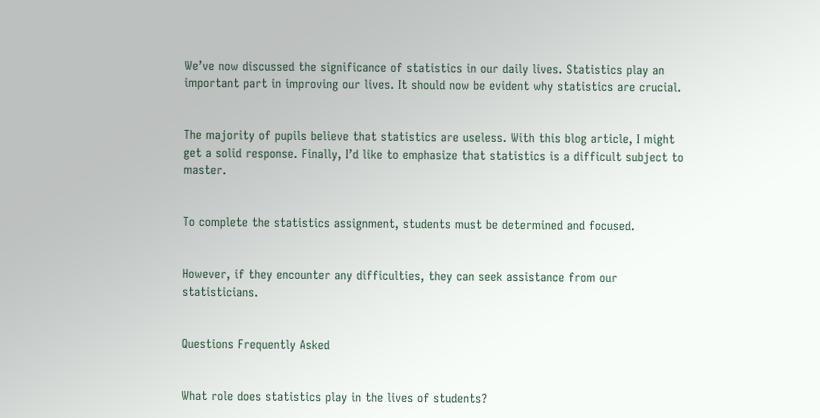We’ve now discussed the significance of statistics in our daily lives. Statistics play an important part in improving our lives. It should now be evident why statistics are crucial.


The majority of pupils believe that statistics are useless. With this blog article, I might get a solid response. Finally, I’d like to emphasize that statistics is a difficult subject to master.


To complete the statistics assignment, students must be determined and focused.


However, if they encounter any difficulties, they can seek assistance from our statisticians.


Questions Frequently Asked


What role does statistics play in the lives of students?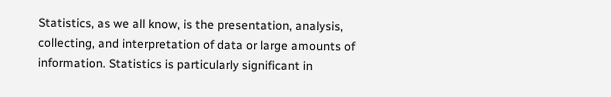Statistics, as we all know, is the presentation, analysis, collecting, and interpretation of data or large amounts of information. Statistics is particularly significant in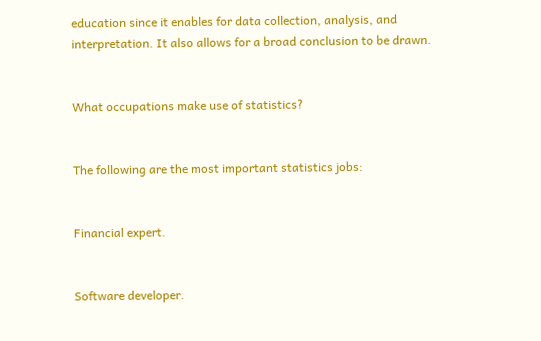education since it enables for data collection, analysis, and interpretation. It also allows for a broad conclusion to be drawn.


What occupations make use of statistics?


The following are the most important statistics jobs:


Financial expert.


Software developer.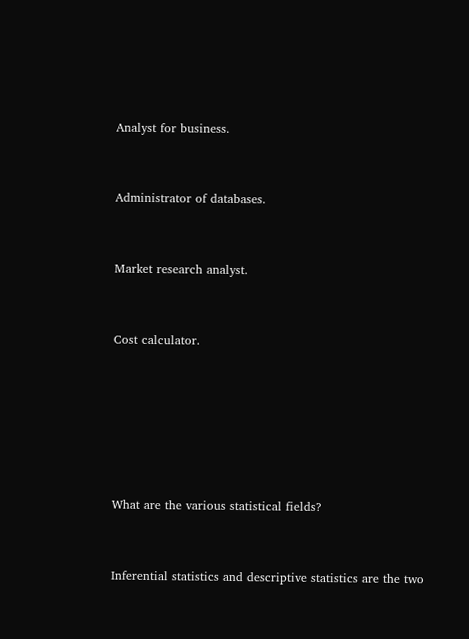Analyst for business.


Administrator of databases.


Market research analyst.


Cost calculator.






What are the various statistical fields?


Inferential statistics and descriptive statistics are the two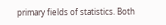primary fields of statistics. Both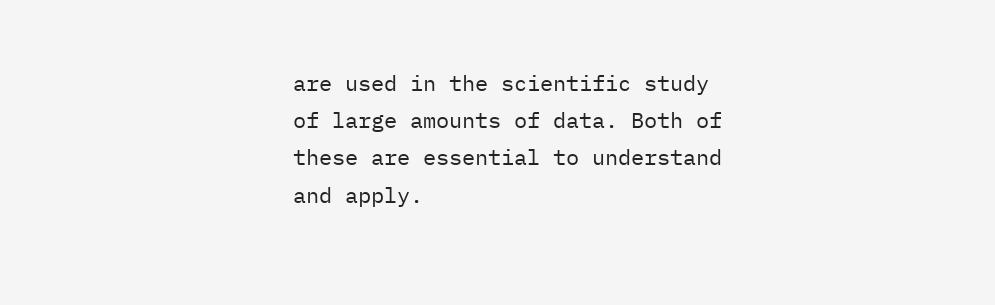are used in the scientific study of large amounts of data. Both of these are essential to understand and apply.